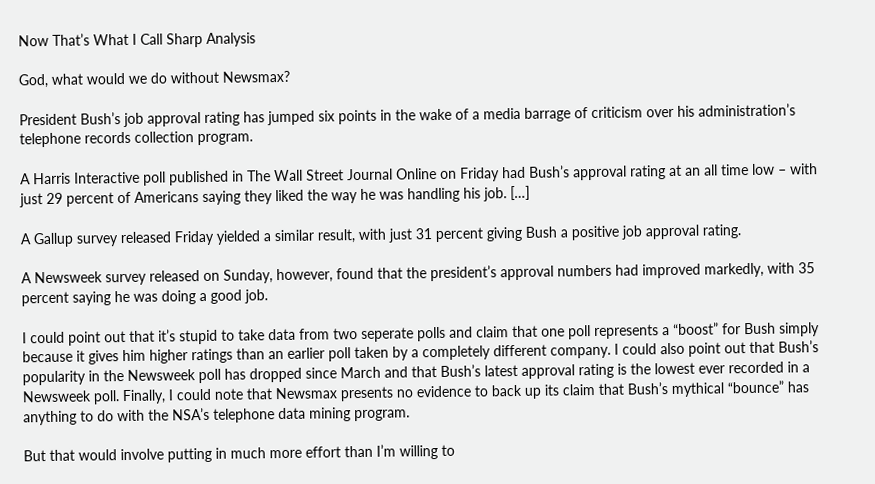Now That’s What I Call Sharp Analysis

God, what would we do without Newsmax?

President Bush’s job approval rating has jumped six points in the wake of a media barrage of criticism over his administration’s telephone records collection program.

A Harris Interactive poll published in The Wall Street Journal Online on Friday had Bush’s approval rating at an all time low – with just 29 percent of Americans saying they liked the way he was handling his job. […]

A Gallup survey released Friday yielded a similar result, with just 31 percent giving Bush a positive job approval rating.

A Newsweek survey released on Sunday, however, found that the president’s approval numbers had improved markedly, with 35 percent saying he was doing a good job.

I could point out that it’s stupid to take data from two seperate polls and claim that one poll represents a “boost” for Bush simply because it gives him higher ratings than an earlier poll taken by a completely different company. I could also point out that Bush’s popularity in the Newsweek poll has dropped since March and that Bush’s latest approval rating is the lowest ever recorded in a Newsweek poll. Finally, I could note that Newsmax presents no evidence to back up its claim that Bush’s mythical “bounce” has anything to do with the NSA’s telephone data mining program.

But that would involve putting in much more effort than I’m willing to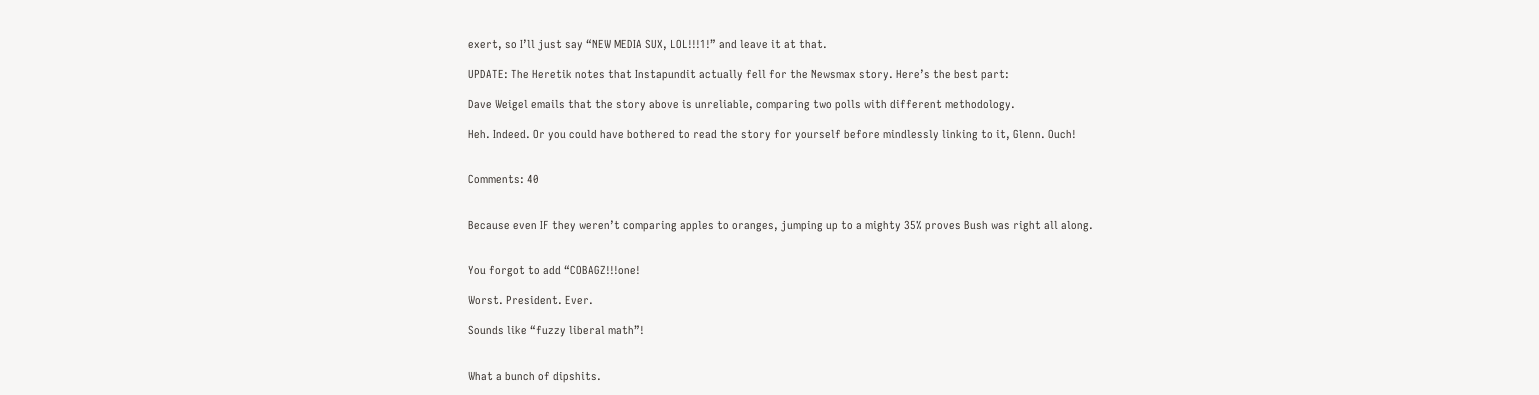exert, so I’ll just say “NEW MEDIA SUX, LOL!!!1!” and leave it at that.

UPDATE: The Heretik notes that Instapundit actually fell for the Newsmax story. Here’s the best part:

Dave Weigel emails that the story above is unreliable, comparing two polls with different methodology.

Heh. Indeed. Or you could have bothered to read the story for yourself before mindlessly linking to it, Glenn. Ouch!


Comments: 40


Because even IF they weren’t comparing apples to oranges, jumping up to a mighty 35% proves Bush was right all along.


You forgot to add “COBAGZ!!!one!

Worst. President. Ever.

Sounds like “fuzzy liberal math”!


What a bunch of dipshits.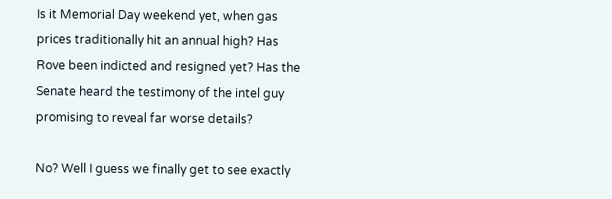Is it Memorial Day weekend yet, when gas prices traditionally hit an annual high? Has Rove been indicted and resigned yet? Has the Senate heard the testimony of the intel guy promising to reveal far worse details?

No? Well I guess we finally get to see exactly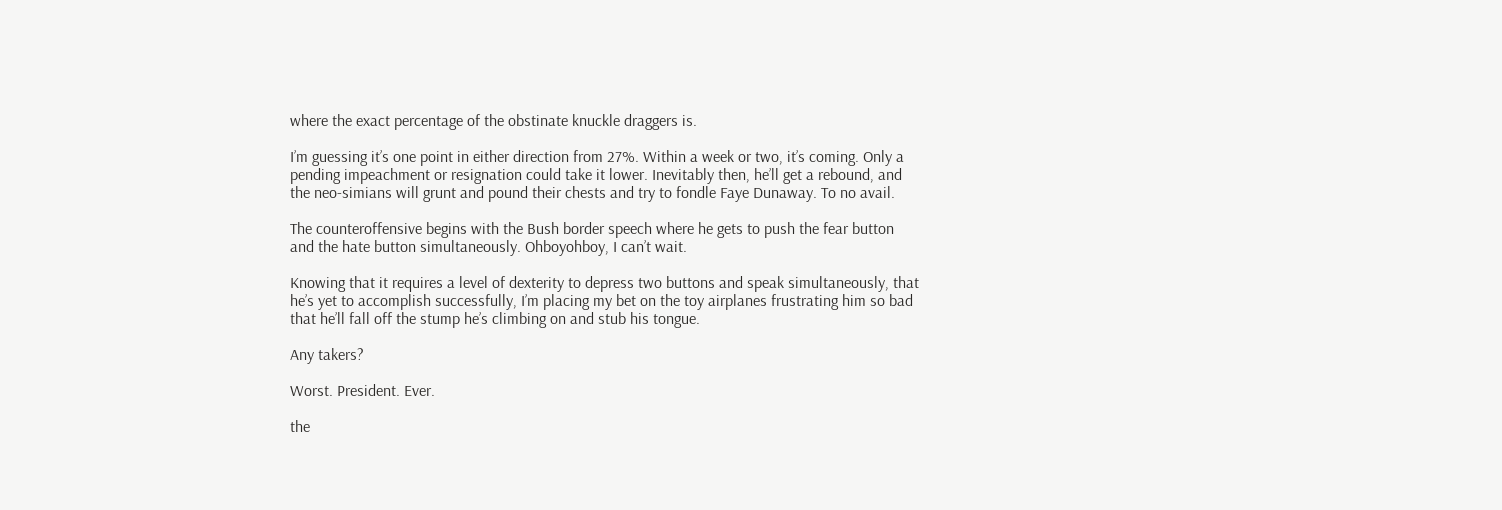where the exact percentage of the obstinate knuckle draggers is.

I’m guessing it’s one point in either direction from 27%. Within a week or two, it’s coming. Only a pending impeachment or resignation could take it lower. Inevitably then, he’ll get a rebound, and the neo-simians will grunt and pound their chests and try to fondle Faye Dunaway. To no avail.

The counteroffensive begins with the Bush border speech where he gets to push the fear button and the hate button simultaneously. Ohboyohboy, I can’t wait.

Knowing that it requires a level of dexterity to depress two buttons and speak simultaneously, that he’s yet to accomplish successfully, I’m placing my bet on the toy airplanes frustrating him so bad that he’ll fall off the stump he’s climbing on and stub his tongue.

Any takers?

Worst. President. Ever.

the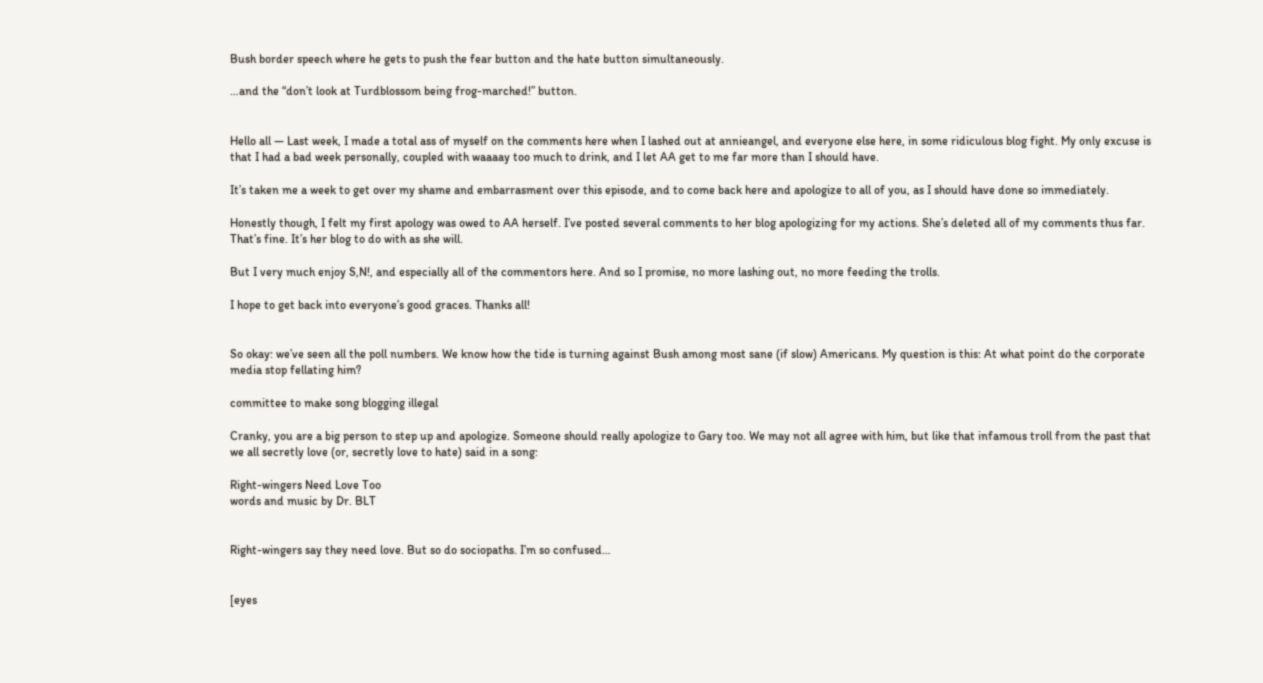Bush border speech where he gets to push the fear button and the hate button simultaneously.

…and the “don’t look at Turdblossom being frog-marched!” button.


Hello all — Last week, I made a total ass of myself on the comments here when I lashed out at annieangel, and everyone else here, in some ridiculous blog fight. My only excuse is that I had a bad week personally, coupled with waaaay too much to drink, and I let AA get to me far more than I should have.

It’s taken me a week to get over my shame and embarrasment over this episode, and to come back here and apologize to all of you, as I should have done so immediately.

Honestly though, I felt my first apology was owed to AA herself. I’ve posted several comments to her blog apologizing for my actions. She’s deleted all of my comments thus far. That’s fine. It’s her blog to do with as she will.

But I very much enjoy S,N!, and especially all of the commentors here. And so I promise, no more lashing out, no more feeding the trolls.

I hope to get back into everyone’s good graces. Thanks all!


So okay: we’ve seen all the poll numbers. We know how the tide is turning against Bush among most sane (if slow) Americans. My question is this: At what point do the corporate media stop fellating him?

committee to make song blogging illegal

Cranky, you are a big person to step up and apologize. Someone should really apologize to Gary too. We may not all agree with him, but like that infamous troll from the past that we all secretly love (or, secretly love to hate) said in a song:

Right-wingers Need Love Too
words and music by Dr. BLT


Right-wingers say they need love. But so do sociopaths. I’m so confused…


[eyes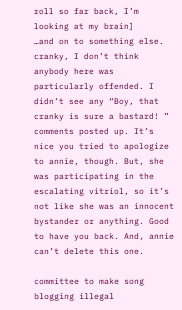roll so far back, I’m looking at my brain]
…and on to something else. cranky, I don’t think anybody here was particularly offended. I didn’t see any “Boy, that cranky is sure a bastard! ” comments posted up. It’s nice you tried to apologize to annie, though. But, she was participating in the escalating vitriol, so it’s not like she was an innocent bystander or anything. Good to have you back. And, annie can’t delete this one.

committee to make song blogging illegal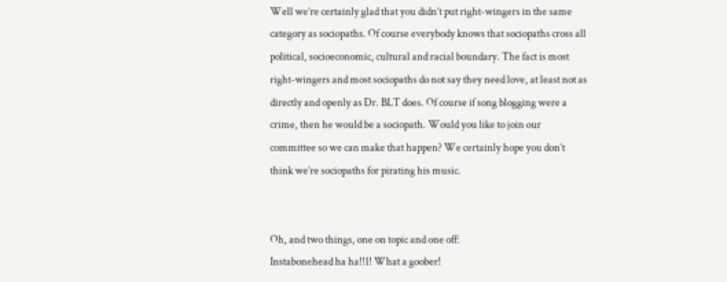Well we’re certainly glad that you didn’t put right-wingers in the same category as sociopaths. Of course everybody knows that sociopaths cross all political, socioeconomic, cultural and racial boundary. The fact is most right-wingers and most sociopaths do not say they need love, at least not as directly and openly as Dr. BLT does. Of course if song blogging were a crime, then he would be a sociopath. Would you like to join our committee so we can make that happen? We certainly hope you don’t think we’re sociopaths for pirating his music.


Oh, and two things, one on topic and one off:
Instabonehead ha ha!!1! What a goober!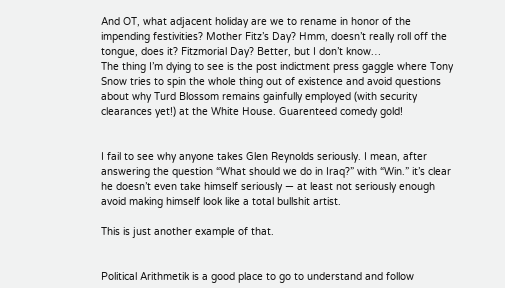And OT, what adjacent holiday are we to rename in honor of the impending festivities? Mother Fitz’s Day? Hmm, doesn’t really roll off the tongue, does it? Fitzmorial Day? Better, but I don’t know…
The thing I’m dying to see is the post indictment press gaggle where Tony Snow tries to spin the whole thing out of existence and avoid questions about why Turd Blossom remains gainfully employed (with security clearances yet!) at the White House. Guarenteed comedy gold!


I fail to see why anyone takes Glen Reynolds seriously. I mean, after answering the question “What should we do in Iraq?” with “Win.” it’s clear he doesn’t even take himself seriously — at least not seriously enough avoid making himself look like a total bullshit artist.

This is just another example of that.


Political Arithmetik is a good place to go to understand and follow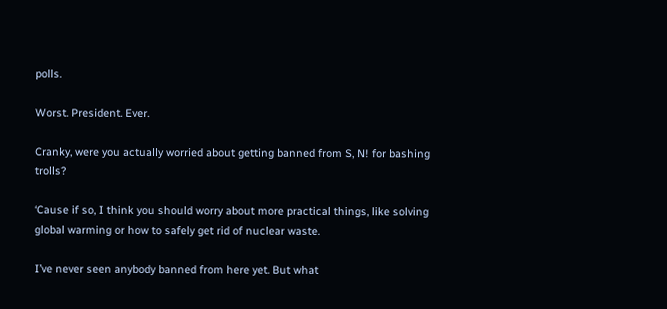polls.

Worst. President. Ever.

Cranky, were you actually worried about getting banned from S, N! for bashing trolls?

‘Cause if so, I think you should worry about more practical things, like solving global warming or how to safely get rid of nuclear waste.

I’ve never seen anybody banned from here yet. But what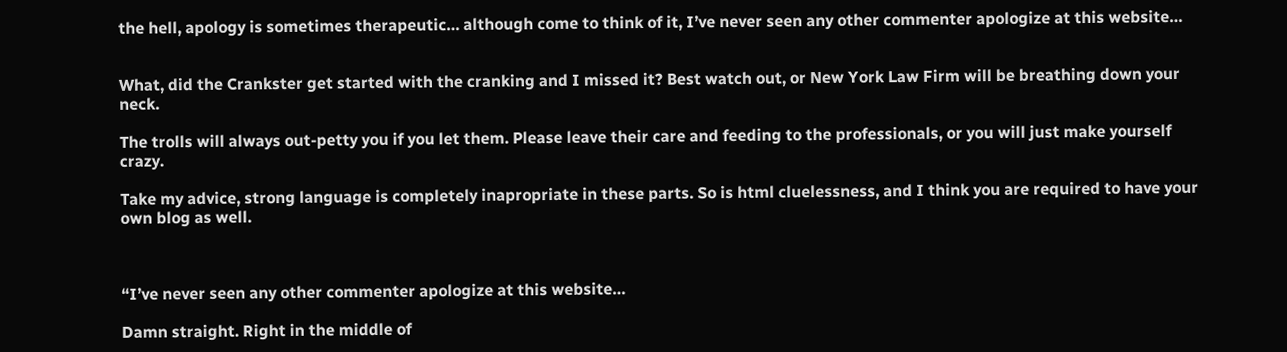the hell, apology is sometimes therapeutic… although come to think of it, I’ve never seen any other commenter apologize at this website…


What, did the Crankster get started with the cranking and I missed it? Best watch out, or New York Law Firm will be breathing down your neck.

The trolls will always out-petty you if you let them. Please leave their care and feeding to the professionals, or you will just make yourself crazy.

Take my advice, strong language is completely inapropriate in these parts. So is html cluelessness, and I think you are required to have your own blog as well.



“I’ve never seen any other commenter apologize at this website…

Damn straight. Right in the middle of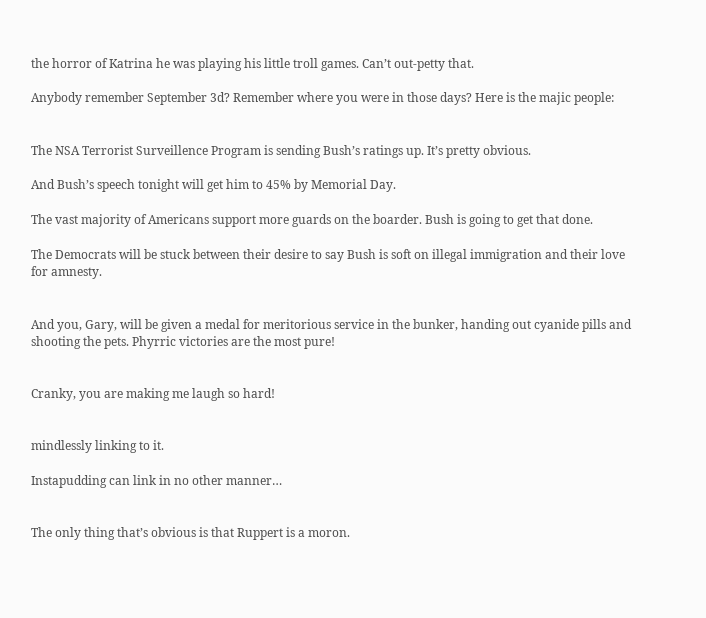the horror of Katrina he was playing his little troll games. Can’t out-petty that.

Anybody remember September 3d? Remember where you were in those days? Here is the majic people:


The NSA Terrorist Surveillence Program is sending Bush’s ratings up. It’s pretty obvious.

And Bush’s speech tonight will get him to 45% by Memorial Day.

The vast majority of Americans support more guards on the boarder. Bush is going to get that done.

The Democrats will be stuck between their desire to say Bush is soft on illegal immigration and their love for amnesty.


And you, Gary, will be given a medal for meritorious service in the bunker, handing out cyanide pills and shooting the pets. Phyrric victories are the most pure!


Cranky, you are making me laugh so hard!


mindlessly linking to it.

Instapudding can link in no other manner…


The only thing that’s obvious is that Ruppert is a moron.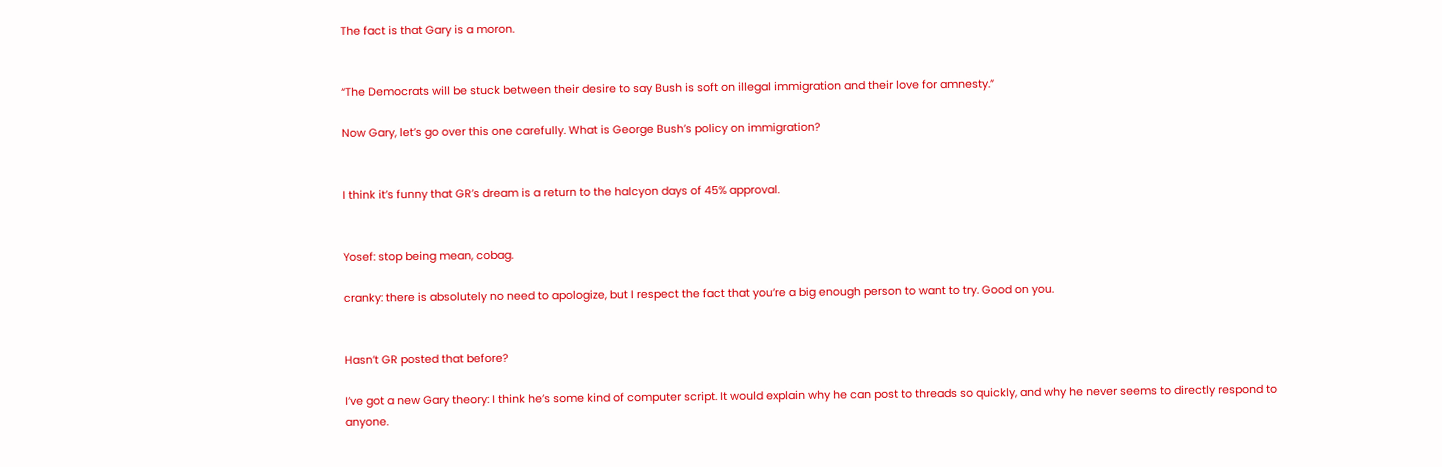The fact is that Gary is a moron.


“The Democrats will be stuck between their desire to say Bush is soft on illegal immigration and their love for amnesty.”

Now Gary, let’s go over this one carefully. What is George Bush’s policy on immigration?


I think it’s funny that GR’s dream is a return to the halcyon days of 45% approval.


Yosef: stop being mean, cobag.

cranky: there is absolutely no need to apologize, but I respect the fact that you’re a big enough person to want to try. Good on you.


Hasn’t GR posted that before?

I’ve got a new Gary theory: I think he’s some kind of computer script. It would explain why he can post to threads so quickly, and why he never seems to directly respond to anyone.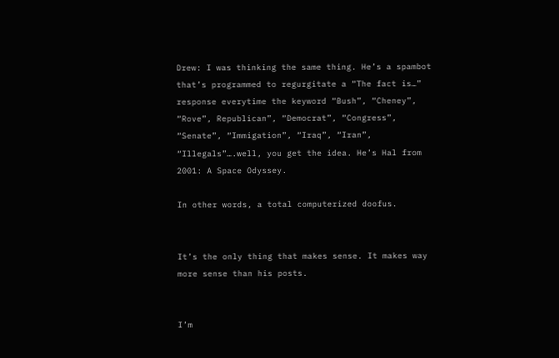Drew: I was thinking the same thing. He’s a spambot that’s programmed to regurgitate a “The fact is…” response everytime the keyword “Bush”, “Cheney”, “Rove”, Republican”, “Democrat”, “Congress”, “Senate”, “Immigation”, “Iraq”, “Iran”, “Illegals”….well, you get the idea. He’s Hal from 2001: A Space Odyssey.

In other words, a total computerized doofus.


It’s the only thing that makes sense. It makes way more sense than his posts.


I’m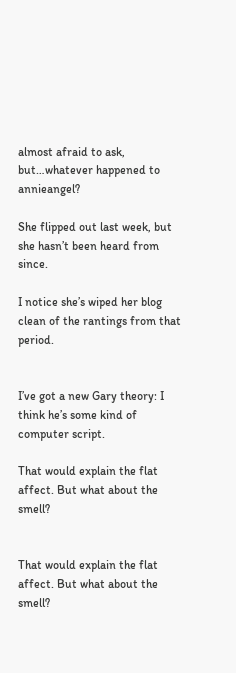almost afraid to ask, but…whatever happened to annieangel?

She flipped out last week, but she hasn’t been heard from since.

I notice she’s wiped her blog clean of the rantings from that period.


I’ve got a new Gary theory: I think he’s some kind of computer script.

That would explain the flat affect. But what about the smell?


That would explain the flat affect. But what about the smell?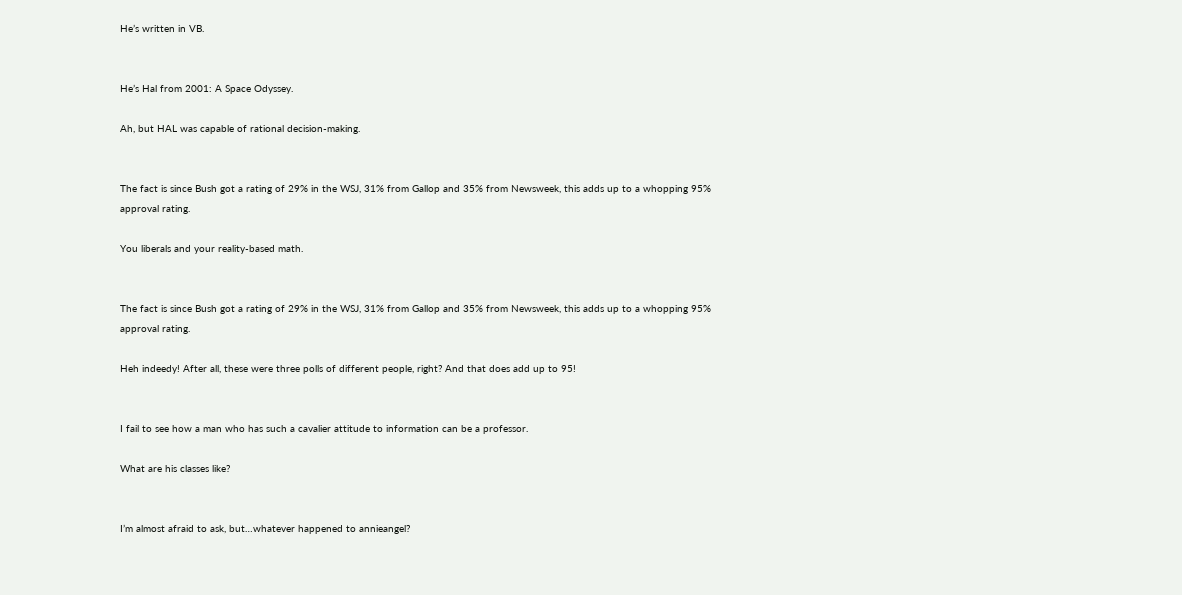He’s written in VB.


He’s Hal from 2001: A Space Odyssey.

Ah, but HAL was capable of rational decision-making.


The fact is since Bush got a rating of 29% in the WSJ, 31% from Gallop and 35% from Newsweek, this adds up to a whopping 95% approval rating.

You liberals and your reality-based math.


The fact is since Bush got a rating of 29% in the WSJ, 31% from Gallop and 35% from Newsweek, this adds up to a whopping 95% approval rating.

Heh indeedy! After all, these were three polls of different people, right? And that does add up to 95!


I fail to see how a man who has such a cavalier attitude to information can be a professor.

What are his classes like?


I’m almost afraid to ask, but…whatever happened to annieangel?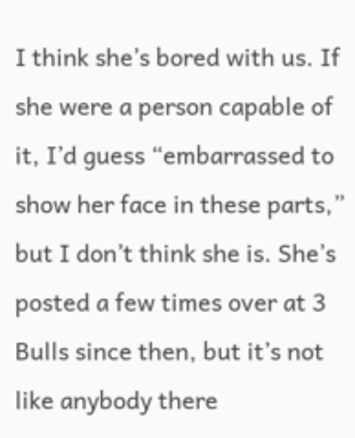I think she’s bored with us. If she were a person capable of it, I’d guess “embarrassed to show her face in these parts,” but I don’t think she is. She’s posted a few times over at 3 Bulls since then, but it’s not like anybody there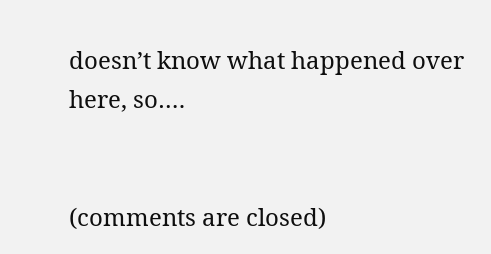doesn’t know what happened over here, so….


(comments are closed)